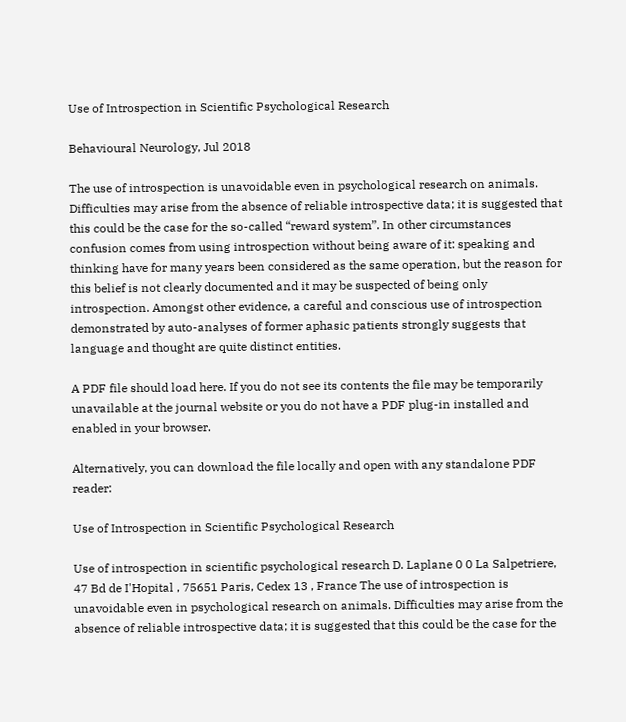Use of Introspection in Scientific Psychological Research

Behavioural Neurology, Jul 2018

The use of introspection is unavoidable even in psychological research on animals. Difficulties may arise from the absence of reliable introspective data; it is suggested that this could be the case for the so-called “reward system”. In other circumstances confusion comes from using introspection without being aware of it: speaking and thinking have for many years been considered as the same operation, but the reason for this belief is not clearly documented and it may be suspected of being only introspection. Amongst other evidence, a careful and conscious use of introspection demonstrated by auto-analyses of former aphasic patients strongly suggests that language and thought are quite distinct entities.

A PDF file should load here. If you do not see its contents the file may be temporarily unavailable at the journal website or you do not have a PDF plug-in installed and enabled in your browser.

Alternatively, you can download the file locally and open with any standalone PDF reader:

Use of Introspection in Scientific Psychological Research

Use of introspection in scientific psychological research D. Laplane 0 0 La Salpetriere, 47 Bd de I'Hopital , 75651 Paris, Cedex 13 , France The use of introspection is unavoidable even in psychological research on animals. Difficulties may arise from the absence of reliable introspective data; it is suggested that this could be the case for the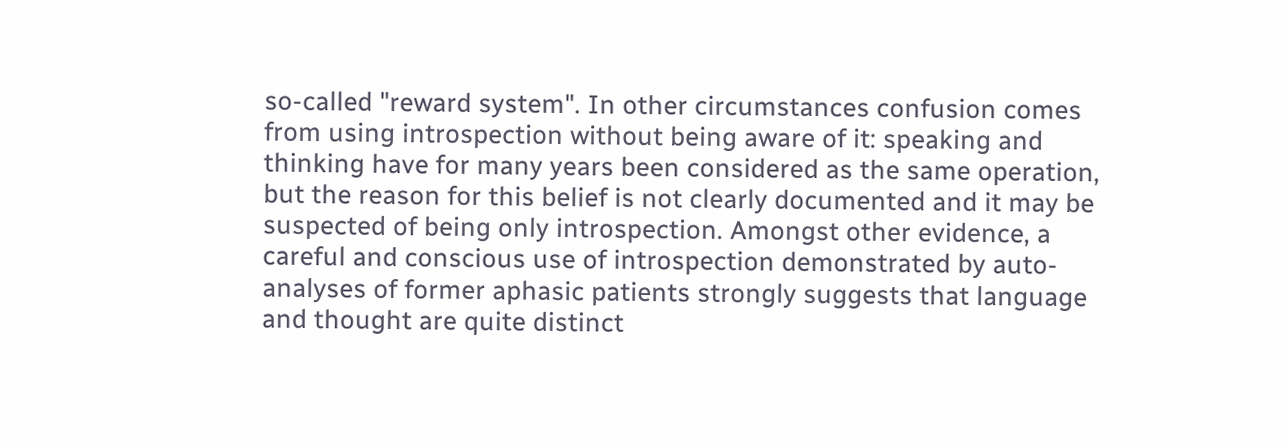so-called "reward system". In other circumstances confusion comes from using introspection without being aware of it: speaking and thinking have for many years been considered as the same operation, but the reason for this belief is not clearly documented and it may be suspected of being only introspection. Amongst other evidence, a careful and conscious use of introspection demonstrated by auto-analyses of former aphasic patients strongly suggests that language and thought are quite distinct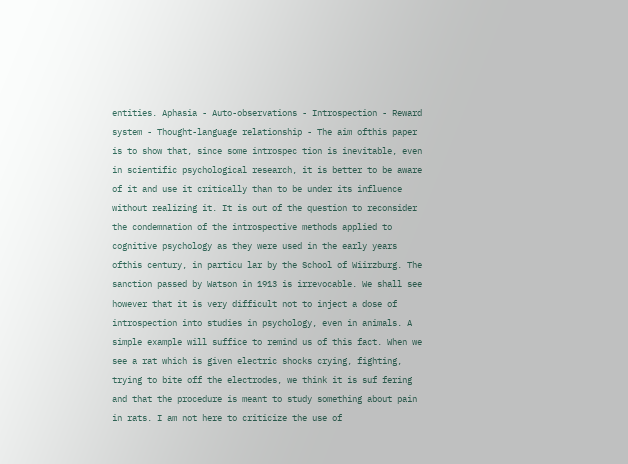entities. Aphasia - Auto-observations - Introspection - Reward system - Thought-language relationship - The aim ofthis paper is to show that, since some introspec tion is inevitable, even in scientific psychological research, it is better to be aware of it and use it critically than to be under its influence without realizing it. It is out of the question to reconsider the condemnation of the introspective methods applied to cognitive psychology as they were used in the early years ofthis century, in particu lar by the School of Wiirzburg. The sanction passed by Watson in 1913 is irrevocable. We shall see however that it is very difficult not to inject a dose of introspection into studies in psychology, even in animals. A simple example will suffice to remind us of this fact. When we see a rat which is given electric shocks crying, fighting, trying to bite off the electrodes, we think it is suf fering and that the procedure is meant to study something about pain in rats. I am not here to criticize the use of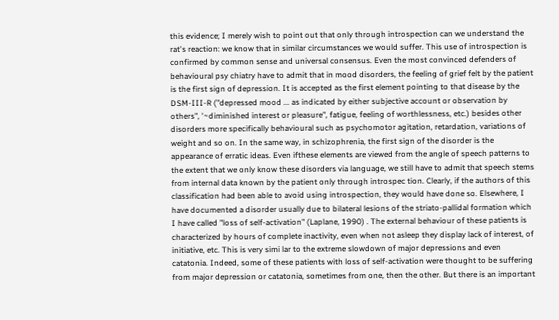this evidence; I merely wish to point out that only through introspection can we understand the rat's reaction: we know that in similar circumstances we would suffer. This use of introspection is confirmed by common sense and universal consensus. Even the most convinced defenders of behavioural psy chiatry have to admit that in mood disorders, the feeling of grief felt by the patient is the first sign of depression. It is accepted as the first element pointing to that disease by the DSM-III-R ("depressed mood ... as indicated by either subjective account or observation by others", '~diminished interest or pleasure", fatigue, feeling of worthlessness, etc.) besides other disorders more specifically behavioural such as psychomotor agitation, retardation, variations of weight and so on. In the same way, in schizophrenia, the first sign of the disorder is the appearance of erratic ideas. Even ifthese elements are viewed from the angle of speech patterns to the extent that we only know these disorders via language, we still have to admit that speech stems from internal data known by the patient only through introspec tion. Clearly, if the authors of this classification had been able to avoid using introspection, they would have done so. Elsewhere, I have documented a disorder usually due to bilateral lesions of the striato-pallidal formation which I have called "loss of self-activation" (Laplane, 1990) . The external behaviour of these patients is characterized by hours of complete inactivity, even when not asleep they display lack of interest, of initiative, etc. This is very simi lar to the extreme slowdown of major depressions and even catatonia. Indeed, some of these patients with loss of self-activation were thought to be suffering from major depression or catatonia, sometimes from one, then the other. But there is an important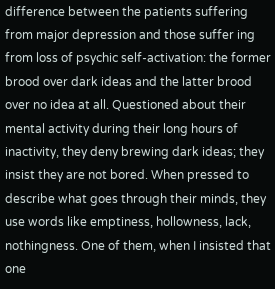difference between the patients suffering from major depression and those suffer ing from loss of psychic self-activation: the former brood over dark ideas and the latter brood over no idea at all. Questioned about their mental activity during their long hours of inactivity, they deny brewing dark ideas; they insist they are not bored. When pressed to describe what goes through their minds, they use words like emptiness, hollowness, lack, nothingness. One of them, when I insisted that one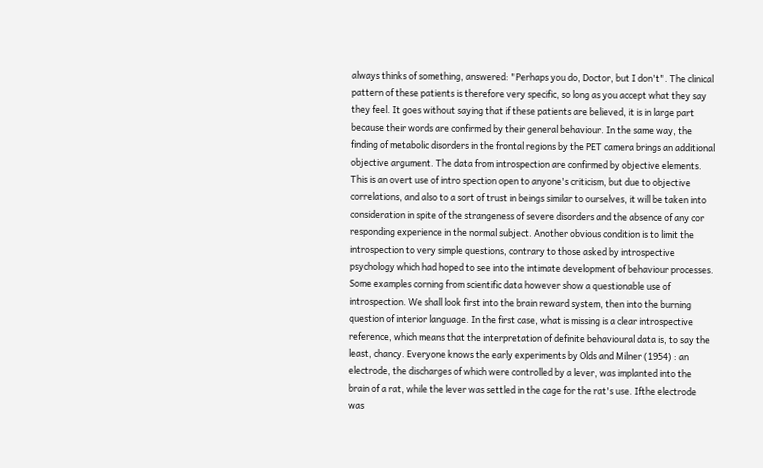always thinks of something, answered: "Perhaps you do, Doctor, but I don't". The clinical pattern of these patients is therefore very specific, so long as you accept what they say they feel. It goes without saying that if these patients are believed, it is in large part because their words are confirmed by their general behaviour. In the same way, the finding of metabolic disorders in the frontal regions by the PET camera brings an additional objective argument. The data from introspection are confirmed by objective elements. This is an overt use of intro spection open to anyone's criticism, but due to objective correlations, and also to a sort of trust in beings similar to ourselves, it will be taken into consideration in spite of the strangeness of severe disorders and the absence of any cor responding experience in the normal subject. Another obvious condition is to limit the introspection to very simple questions, contrary to those asked by introspective psychology which had hoped to see into the intimate development of behaviour processes. Some examples corning from scientific data however show a questionable use of introspection. We shall look first into the brain reward system, then into the burning question of interior language. In the first case, what is missing is a clear introspective reference, which means that the interpretation of definite behavioural data is, to say the least, chancy. Everyone knows the early experiments by Olds and Milner (1954) : an electrode, the discharges of which were controlled by a lever, was implanted into the brain of a rat, while the lever was settled in the cage for the rat's use. Ifthe electrode was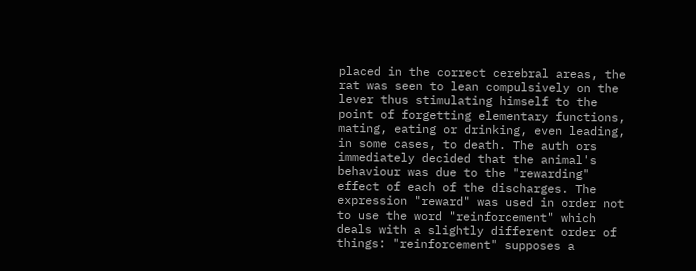placed in the correct cerebral areas, the rat was seen to lean compulsively on the lever thus stimulating himself to the point of forgetting elementary functions, mating, eating or drinking, even leading, in some cases, to death. The auth ors immediately decided that the animal's behaviour was due to the "rewarding" effect of each of the discharges. The expression "reward" was used in order not to use the word "reinforcement" which deals with a slightly different order of things: "reinforcement" supposes a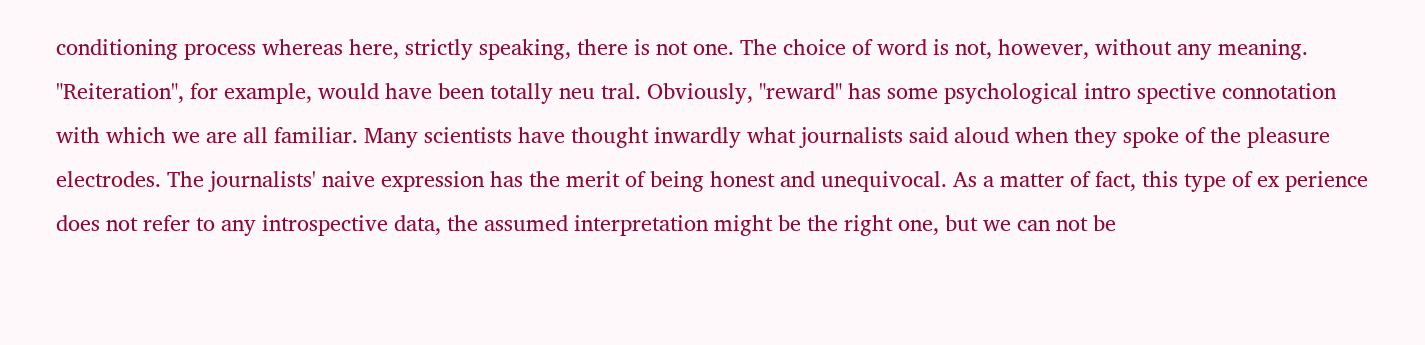conditioning process whereas here, strictly speaking, there is not one. The choice of word is not, however, without any meaning. "Reiteration", for example, would have been totally neu tral. Obviously, "reward" has some psychological intro spective connotation with which we are all familiar. Many scientists have thought inwardly what journalists said aloud when they spoke of the pleasure electrodes. The journalists' naive expression has the merit of being honest and unequivocal. As a matter of fact, this type of ex perience does not refer to any introspective data, the assumed interpretation might be the right one, but we can not be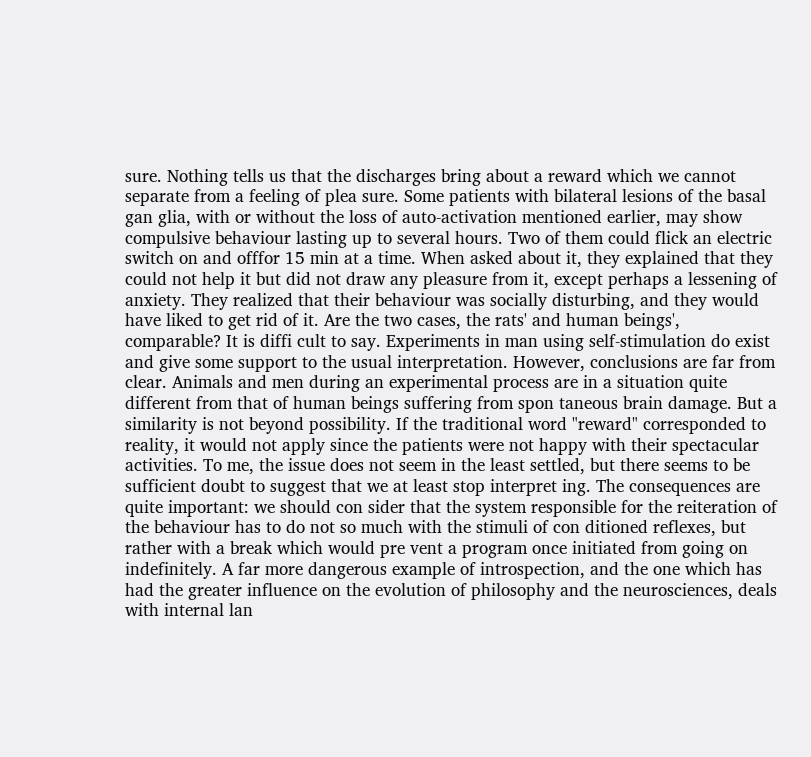sure. Nothing tells us that the discharges bring about a reward which we cannot separate from a feeling of plea sure. Some patients with bilateral lesions of the basal gan glia, with or without the loss of auto-activation mentioned earlier, may show compulsive behaviour lasting up to several hours. Two of them could flick an electric switch on and offfor 15 min at a time. When asked about it, they explained that they could not help it but did not draw any pleasure from it, except perhaps a lessening of anxiety. They realized that their behaviour was socially disturbing, and they would have liked to get rid of it. Are the two cases, the rats' and human beings', comparable? It is diffi cult to say. Experiments in man using self-stimulation do exist and give some support to the usual interpretation. However, conclusions are far from clear. Animals and men during an experimental process are in a situation quite different from that of human beings suffering from spon taneous brain damage. But a similarity is not beyond possibility. If the traditional word "reward" corresponded to reality, it would not apply since the patients were not happy with their spectacular activities. To me, the issue does not seem in the least settled, but there seems to be sufficient doubt to suggest that we at least stop interpret ing. The consequences are quite important: we should con sider that the system responsible for the reiteration of the behaviour has to do not so much with the stimuli of con ditioned reflexes, but rather with a break which would pre vent a program once initiated from going on indefinitely. A far more dangerous example of introspection, and the one which has had the greater influence on the evolution of philosophy and the neurosciences, deals with internal lan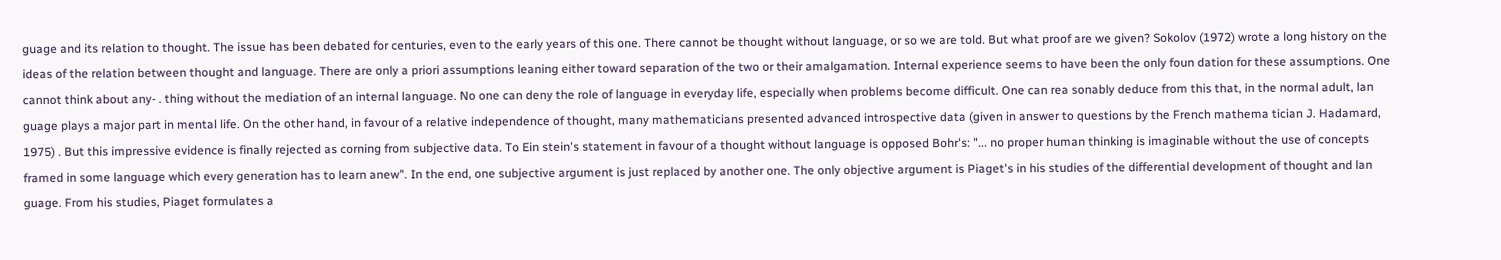guage and its relation to thought. The issue has been debated for centuries, even to the early years of this one. There cannot be thought without language, or so we are told. But what proof are we given? Sokolov (1972) wrote a long history on the ideas of the relation between thought and language. There are only a priori assumptions leaning either toward separation of the two or their amalgamation. Internal experience seems to have been the only foun dation for these assumptions. One cannot think about any- . thing without the mediation of an internal language. No one can deny the role of language in everyday life, especially when problems become difficult. One can rea sonably deduce from this that, in the normal adult, lan guage plays a major part in mental life. On the other hand, in favour of a relative independence of thought, many mathematicians presented advanced introspective data (given in answer to questions by the French mathema tician J. Hadamard, 1975) . But this impressive evidence is finally rejected as corning from subjective data. To Ein stein's statement in favour of a thought without language is opposed Bohr's: "... no proper human thinking is imaginable without the use of concepts framed in some language which every generation has to learn anew". In the end, one subjective argument is just replaced by another one. The only objective argument is Piaget's in his studies of the differential development of thought and lan guage. From his studies, Piaget formulates a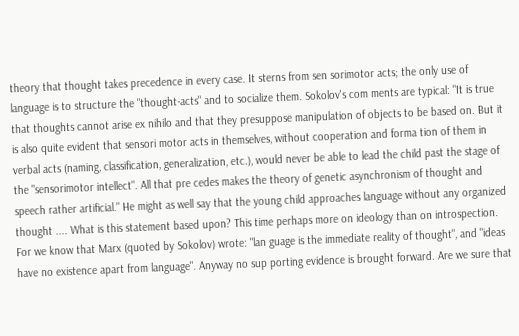theory that thought takes precedence in every case. It sterns from sen sorimotor acts; the only use of language is to structure the "thought-acts" and to socialize them. Sokolov's com ments are typical: "It is true that thoughts cannot arise ex nihilo and that they presuppose manipulation of objects to be based on. But it is also quite evident that sensori motor acts in themselves, without cooperation and forma tion of them in verbal acts (naming, classification, generalization, etc.), would never be able to lead the child past the stage of the "sensorimotor intellect". All that pre cedes makes the theory of genetic asynchronism of thought and speech rather artificial." He might as well say that the young child approaches language without any organized thought .... What is this statement based upon? This time perhaps more on ideology than on introspection. For we know that Marx (quoted by Sokolov) wrote: "lan guage is the immediate reality of thought", and "ideas have no existence apart from language". Anyway no sup porting evidence is brought forward. Are we sure that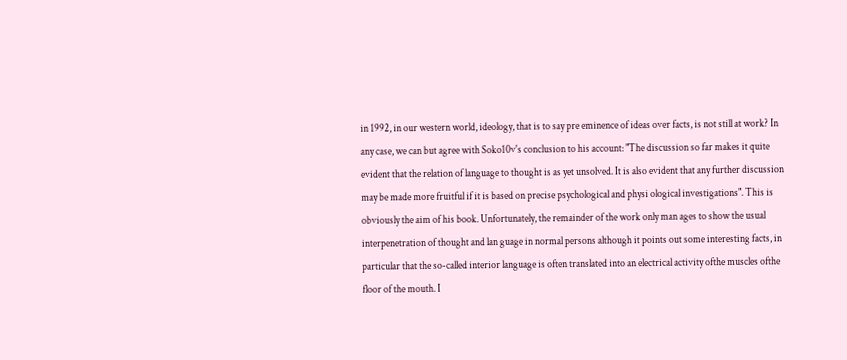in 1992, in our western world, ideology, that is to say pre eminence of ideas over facts, is not still at work? In any case, we can but agree with Soko10v's conclusion to his account: "The discussion so far makes it quite evident that the relation of language to thought is as yet unsolved. It is also evident that any further discussion may be made more fruitful if it is based on precise psychological and physi ological investigations". This is obviously the aim of his book. Unfortunately, the remainder of the work only man ages to show the usual interpenetration of thought and lan guage in normal persons although it points out some interesting facts, in particular that the so-called interior language is often translated into an electrical activity ofthe muscles ofthe floor of the mouth. I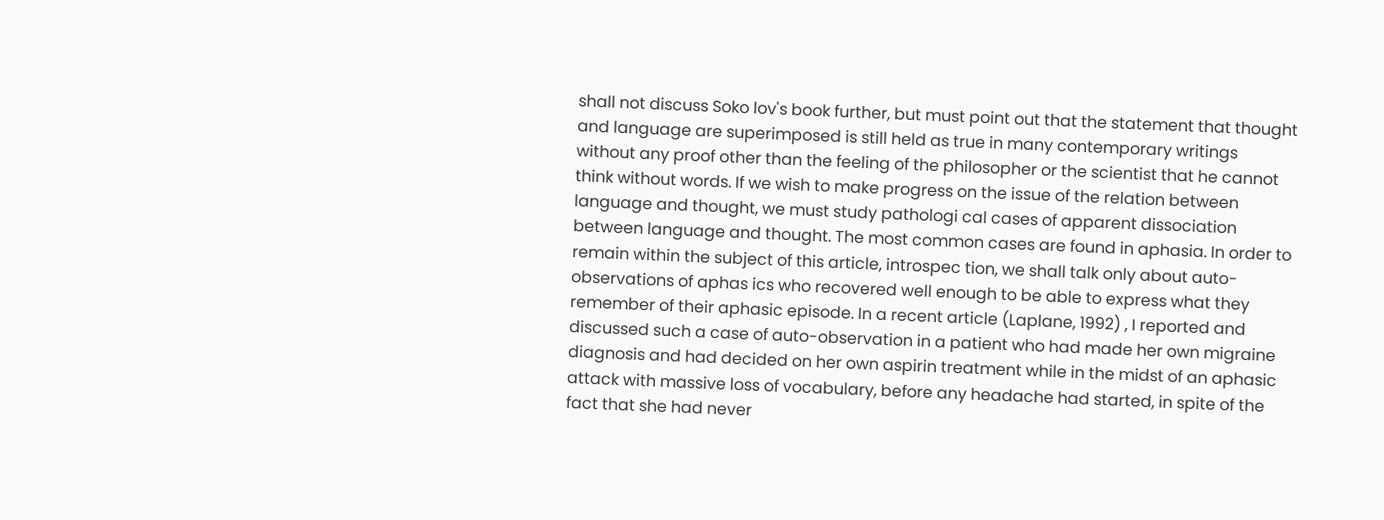shall not discuss Soko lov's book further, but must point out that the statement that thought and language are superimposed is still held as true in many contemporary writings without any proof other than the feeling of the philosopher or the scientist that he cannot think without words. If we wish to make progress on the issue of the relation between language and thought, we must study pathologi cal cases of apparent dissociation between language and thought. The most common cases are found in aphasia. In order to remain within the subject of this article, introspec tion, we shall talk only about auto-observations of aphas ics who recovered well enough to be able to express what they remember of their aphasic episode. In a recent article (Laplane, 1992) , I reported and discussed such a case of auto-observation in a patient who had made her own migraine diagnosis and had decided on her own aspirin treatment while in the midst of an aphasic attack with massive loss of vocabulary, before any headache had started, in spite of the fact that she had never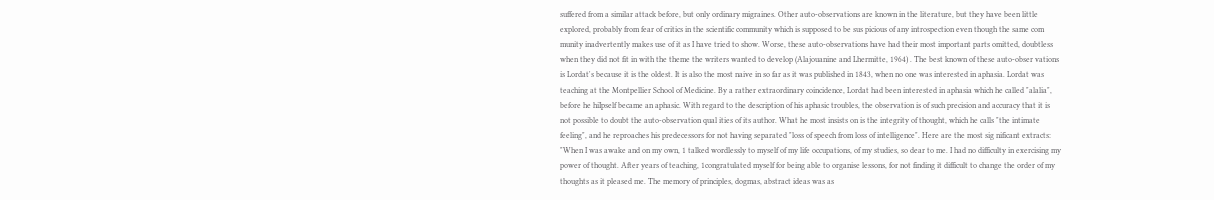suffered from a similar attack before, but only ordinary migraines. Other auto-observations are known in the literature, but they have been little explored, probably from fear of critics in the scientific community which is supposed to be sus picious of any introspection even though the same com munity inadvertently makes use of it as I have tried to show. Worse, these auto-observations have had their most important parts omitted, doubtless when they did not fit in with the theme the writers wanted to develop (Alajouanine and Lhermitte, 1964) . The best known of these auto-obser vations is Lordat's because it is the oldest. It is also the most naive in so far as it was published in 1843, when no one was interested in aphasia. Lordat was teaching at the Montpellier School of Medicine. By a rather extraordinary coincidence, Lordat had been interested in aphasia which he called "alalia", before he hiIpself became an aphasic. With regard to the description of his aphasic troubles, the observation is of such precision and accuracy that it is not possible to doubt the auto-observation qual ities of its author. What he most insists on is the integrity of thought, which he calls "the intimate feeling", and he reproaches his predecessors for not having separated "loss of speech from loss of intelligence". Here are the most sig nificant extracts: "When I was awake and on my own, 1 talked wordlessly to myself of my life occupations, of my studies, so dear to me. I had no difficulty in exercising my power of thought. After years of teaching, 1congratulated myself for being able to organise lessons, for not finding it difficult to change the order of my thoughts as it pleased me. The memory of principles, dogmas, abstract ideas was as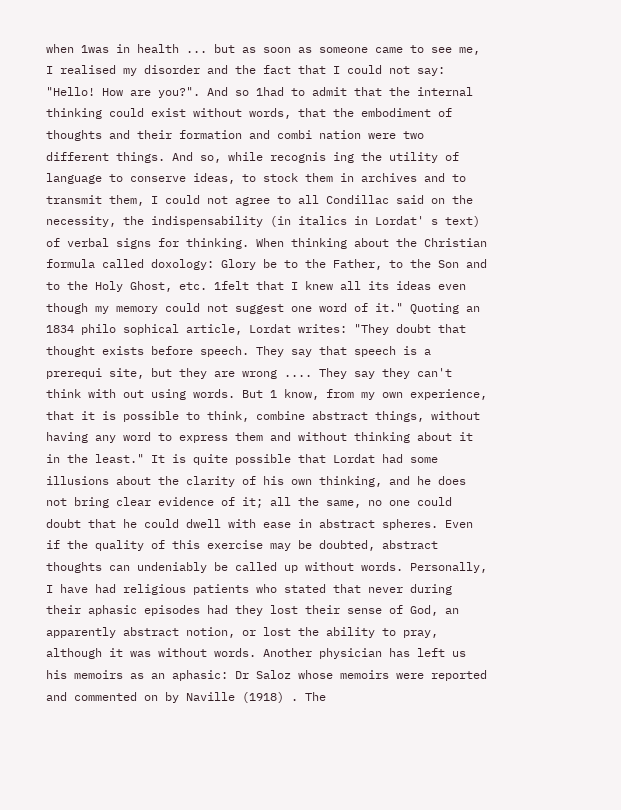when 1was in health ... but as soon as someone came to see me, I realised my disorder and the fact that I could not say: "Hello! How are you?". And so 1had to admit that the internal thinking could exist without words, that the embodiment of thoughts and their formation and combi nation were two different things. And so, while recognis ing the utility of language to conserve ideas, to stock them in archives and to transmit them, I could not agree to all Condillac said on the necessity, the indispensability (in italics in Lordat' s text) of verbal signs for thinking. When thinking about the Christian formula called doxology: Glory be to the Father, to the Son and to the Holy Ghost, etc. 1felt that I knew all its ideas even though my memory could not suggest one word of it." Quoting an 1834 philo sophical article, Lordat writes: "They doubt that thought exists before speech. They say that speech is a prerequi site, but they are wrong .... They say they can't think with out using words. But 1 know, from my own experience, that it is possible to think, combine abstract things, without having any word to express them and without thinking about it in the least." It is quite possible that Lordat had some illusions about the clarity of his own thinking, and he does not bring clear evidence of it; all the same, no one could doubt that he could dwell with ease in abstract spheres. Even if the quality of this exercise may be doubted, abstract thoughts can undeniably be called up without words. Personally, I have had religious patients who stated that never during their aphasic episodes had they lost their sense of God, an apparently abstract notion, or lost the ability to pray, although it was without words. Another physician has left us his memoirs as an aphasic: Dr Saloz whose memoirs were reported and commented on by Naville (1918) . The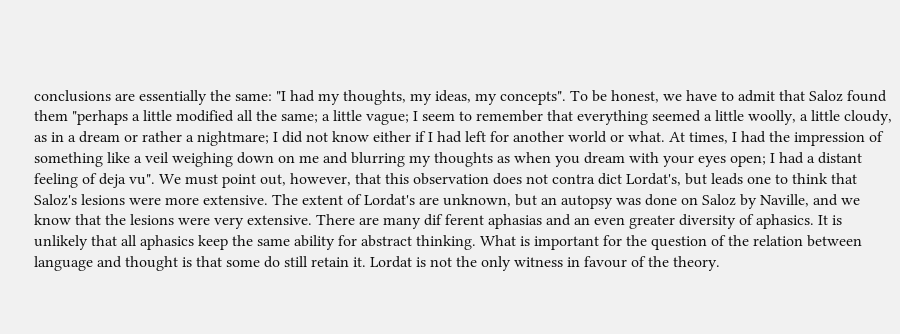conclusions are essentially the same: "I had my thoughts, my ideas, my concepts". To be honest, we have to admit that Saloz found them "perhaps a little modified all the same; a little vague; I seem to remember that everything seemed a little woolly, a little cloudy, as in a dream or rather a nightmare; I did not know either if I had left for another world or what. At times, I had the impression of something like a veil weighing down on me and blurring my thoughts as when you dream with your eyes open; I had a distant feeling of deja vu". We must point out, however, that this observation does not contra dict Lordat's, but leads one to think that Saloz's lesions were more extensive. The extent of Lordat's are unknown, but an autopsy was done on Saloz by Naville, and we know that the lesions were very extensive. There are many dif ferent aphasias and an even greater diversity of aphasics. It is unlikely that all aphasics keep the same ability for abstract thinking. What is important for the question of the relation between language and thought is that some do still retain it. Lordat is not the only witness in favour of the theory.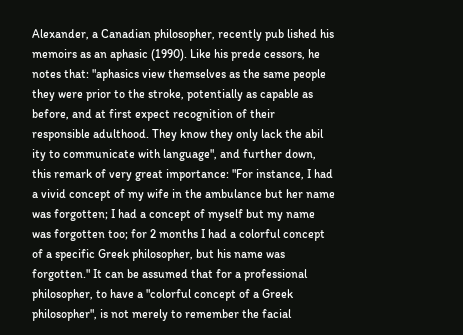Alexander, a Canadian philosopher, recently pub lished his memoirs as an aphasic (1990). Like his prede cessors, he notes that: "aphasics view themselves as the same people they were prior to the stroke, potentially as capable as before, and at first expect recognition of their responsible adulthood. They know they only lack the abil ity to communicate with language", and further down, this remark of very great importance: "For instance, I had a vivid concept of my wife in the ambulance but her name was forgotten; I had a concept of myself but my name was forgotten too; for 2 months I had a colorful concept of a specific Greek philosopher, but his name was forgotten." It can be assumed that for a professional philosopher, to have a "colorful concept of a Greek philosopher", is not merely to remember the facial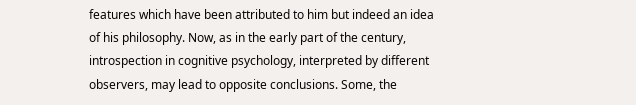features which have been attributed to him but indeed an idea of his philosophy. Now, as in the early part of the century, introspection in cognitive psychology, interpreted by different observers, may lead to opposite conclusions. Some, the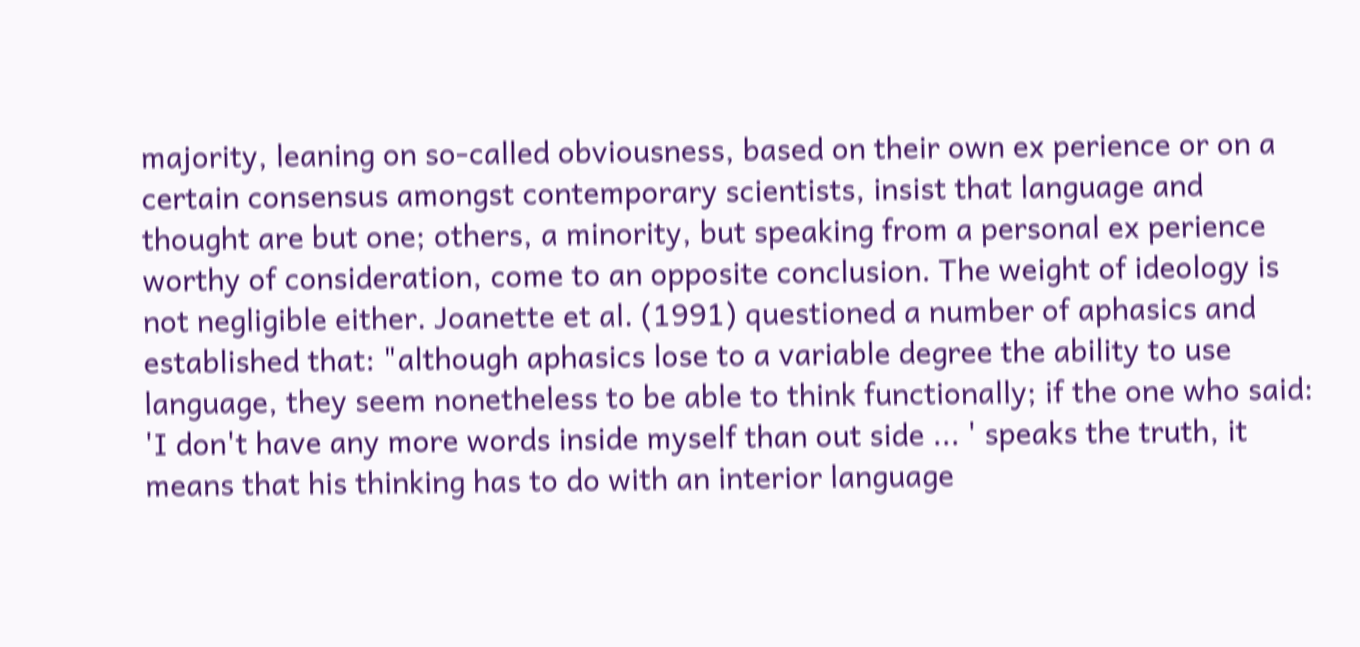majority, leaning on so-called obviousness, based on their own ex perience or on a certain consensus amongst contemporary scientists, insist that language and thought are but one; others, a minority, but speaking from a personal ex perience worthy of consideration, come to an opposite conclusion. The weight of ideology is not negligible either. Joanette et al. (1991) questioned a number of aphasics and established that: "although aphasics lose to a variable degree the ability to use language, they seem nonetheless to be able to think functionally; if the one who said: 'I don't have any more words inside myself than out side ... ' speaks the truth, it means that his thinking has to do with an interior language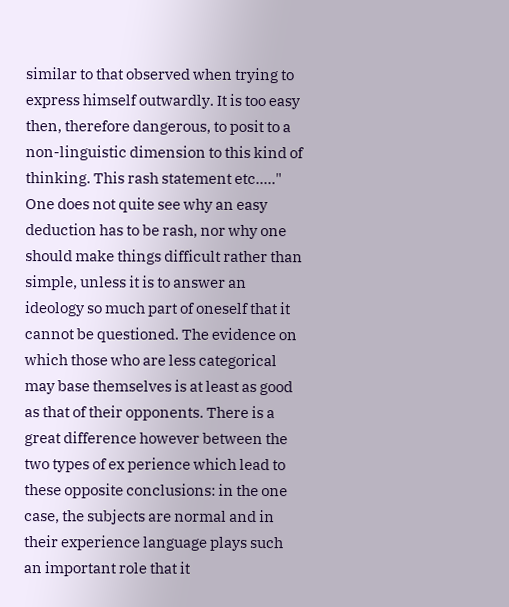similar to that observed when trying to express himself outwardly. It is too easy then, therefore dangerous, to posit to a non-linguistic dimension to this kind of thinking. This rash statement etc....." One does not quite see why an easy deduction has to be rash, nor why one should make things difficult rather than simple, unless it is to answer an ideology so much part of oneself that it cannot be questioned. The evidence on which those who are less categorical may base themselves is at least as good as that of their opponents. There is a great difference however between the two types of ex perience which lead to these opposite conclusions: in the one case, the subjects are normal and in their experience language plays such an important role that it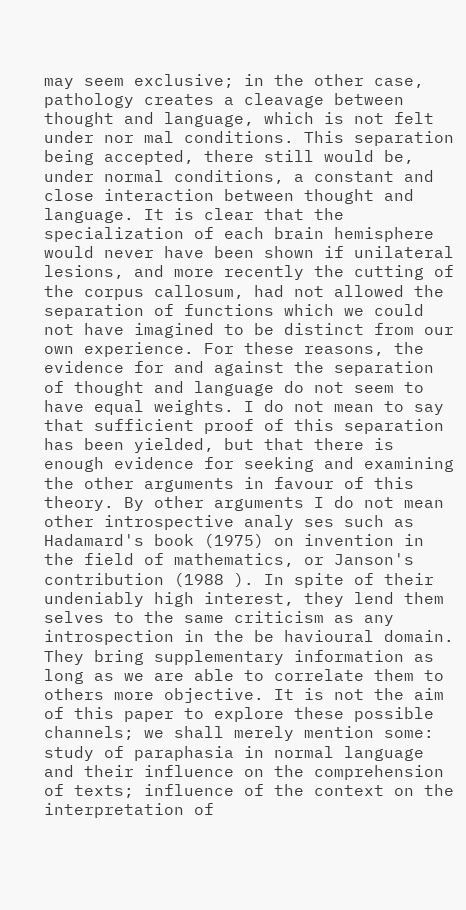may seem exclusive; in the other case, pathology creates a cleavage between thought and language, which is not felt under nor mal conditions. This separation being accepted, there still would be, under normal conditions, a constant and close interaction between thought and language. It is clear that the specialization of each brain hemisphere would never have been shown if unilateral lesions, and more recently the cutting of the corpus callosum, had not allowed the separation of functions which we could not have imagined to be distinct from our own experience. For these reasons, the evidence for and against the separation of thought and language do not seem to have equal weights. I do not mean to say that sufficient proof of this separation has been yielded, but that there is enough evidence for seeking and examining the other arguments in favour of this theory. By other arguments I do not mean other introspective analy ses such as Hadamard's book (1975) on invention in the field of mathematics, or Janson's contribution (1988 ). In spite of their undeniably high interest, they lend them selves to the same criticism as any introspection in the be havioural domain. They bring supplementary information as long as we are able to correlate them to others more objective. It is not the aim of this paper to explore these possible channels; we shall merely mention some: study of paraphasia in normal language and their influence on the comprehension of texts; influence of the context on the interpretation of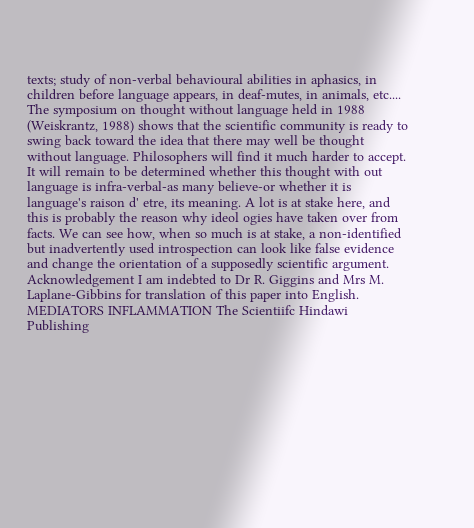texts; study of non-verbal behavioural abilities in aphasics, in children before language appears, in deaf-mutes, in animals, etc.... The symposium on thought without language held in 1988 (Weiskrantz, 1988) shows that the scientific community is ready to swing back toward the idea that there may well be thought without language. Philosophers will find it much harder to accept. It will remain to be determined whether this thought with out language is infra-verbal-as many believe-or whether it is language's raison d' etre, its meaning. A lot is at stake here, and this is probably the reason why ideol ogies have taken over from facts. We can see how, when so much is at stake, a non-identified but inadvertently used introspection can look like false evidence and change the orientation of a supposedly scientific argument. Acknowledgement I am indebted to Dr R. Giggins and Mrs M. Laplane-Gibbins for translation of this paper into English. MEDIATORS INFLAMMATION The Scientiifc Hindawi Publishing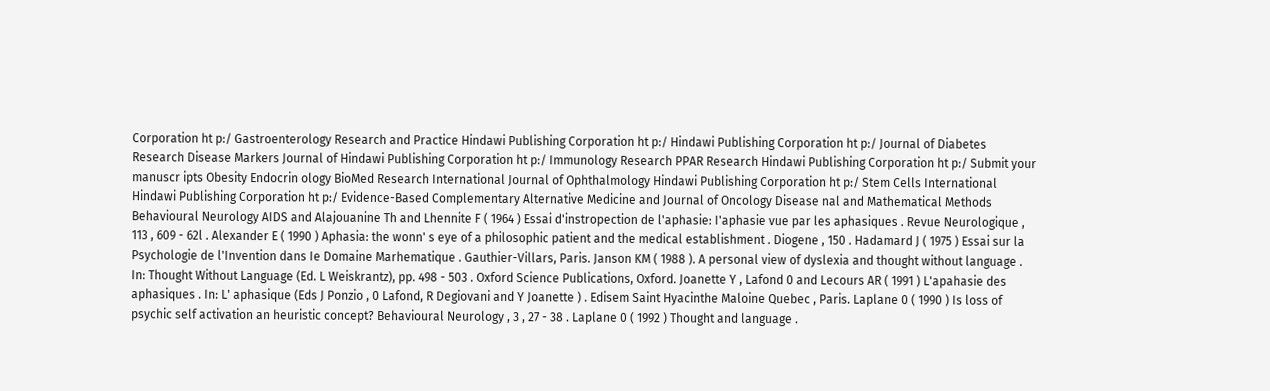Corporation ht p:/ Gastroenterology Research and Practice Hindawi Publishing Corporation ht p:/ Hindawi Publishing Corporation ht p:/ Journal of Diabetes Research Disease Markers Journal of Hindawi Publishing Corporation ht p:/ Immunology Research PPAR Research Hindawi Publishing Corporation ht p:/ Submit your manuscr ipts Obesity Endocrin ology BioMed Research International Journal of Ophthalmology Hindawi Publishing Corporation ht p:/ Stem Cells International Hindawi Publishing Corporation ht p:/ Evidence-Based Complementary Alternative Medicine and Journal of Oncology Disease nal and Mathematical Methods Behavioural Neurology AIDS and Alajouanine Th and Lhennite F ( 1964 ) Essai d'instropection de l'aphasie: I'aphasie vue par les aphasiques . Revue Neurologique , 113 , 609 - 62l . Alexander E ( 1990 ) Aphasia: the wonn' s eye of a philosophic patient and the medical establishment . Diogene , 150 . Hadamard J ( 1975 ) Essai sur la Psychologie de l'Invention dans Ie Domaine Marhematique . Gauthier-Villars, Paris. Janson KM ( 1988 ). A personal view of dyslexia and thought without language . In: Thought Without Language (Ed. L Weiskrantz), pp. 498 - 503 . Oxford Science Publications, Oxford. Joanette Y , Lafond 0 and Lecours AR ( 1991 ) L'apahasie des aphasiques . In: L' aphasique (Eds J Ponzio , 0 Lafond, R Degiovani and Y Joanette ) . Edisem Saint Hyacinthe Maloine Quebec , Paris. Laplane 0 ( 1990 ) Is loss of psychic self activation an heuristic concept? Behavioural Neurology , 3 , 27 - 38 . Laplane 0 ( 1992 ) Thought and language .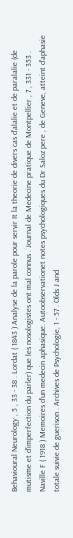Behavioural Neurology , 5 , 33 - 38 . Lordat ( 1843 ) Analyse de la parole pour servir It la theorie de divers cas d'alalie et de paralalie (de mutisme et d'imperfection du parler) que les nosologistes ont mal connus . Journal de Medecine pratique de Montpellier , 7 , 331 - 353 . Naville F ( 1918 ) Memoires d'un medecin aphasique. Autoobservationet notes psychologiques du Dr Saloz pere , de Geneve, atteint d'aphasie totale suivie de guerison . Archives de Psychologie, 1 - 57 . Olds J and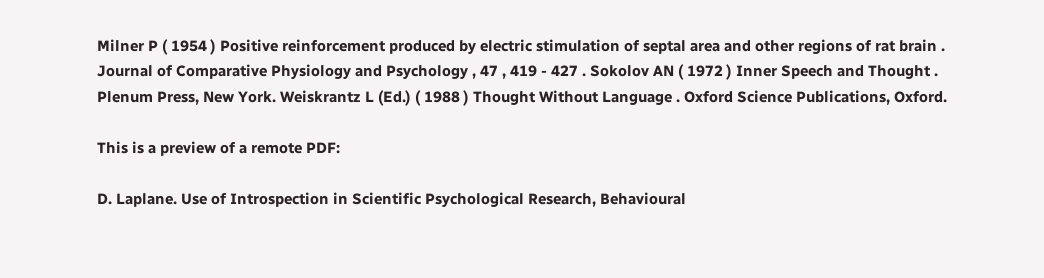Milner P ( 1954 ) Positive reinforcement produced by electric stimulation of septal area and other regions of rat brain . Journal of Comparative Physiology and Psychology , 47 , 419 - 427 . Sokolov AN ( 1972 ) Inner Speech and Thought . Plenum Press, New York. Weiskrantz L (Ed.) ( 1988 ) Thought Without Language . Oxford Science Publications, Oxford.

This is a preview of a remote PDF:

D. Laplane. Use of Introspection in Scientific Psychological Research, Behavioural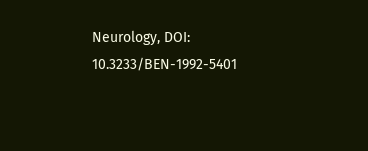Neurology, DOI: 10.3233/BEN-1992-5401